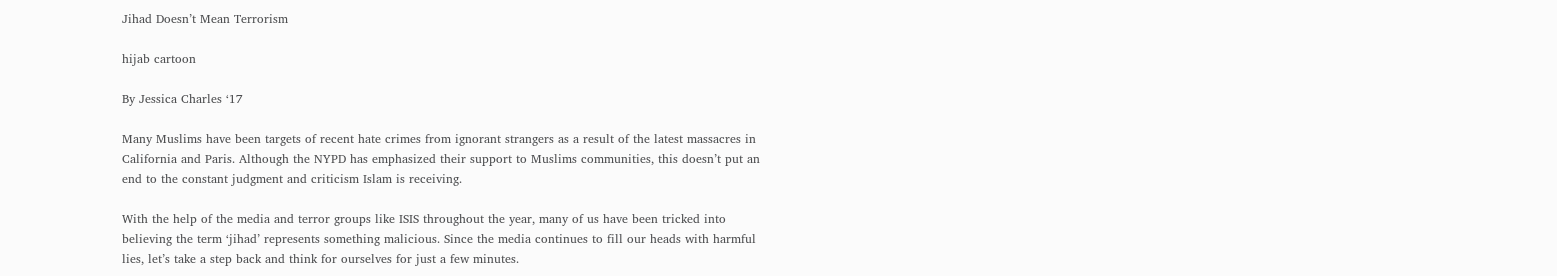Jihad Doesn’t Mean Terrorism

hijab cartoon

By Jessica Charles ‘17

Many Muslims have been targets of recent hate crimes from ignorant strangers as a result of the latest massacres in California and Paris. Although the NYPD has emphasized their support to Muslims communities, this doesn’t put an end to the constant judgment and criticism Islam is receiving.

With the help of the media and terror groups like ISIS throughout the year, many of us have been tricked into believing the term ‘jihad’ represents something malicious. Since the media continues to fill our heads with harmful lies, let’s take a step back and think for ourselves for just a few minutes.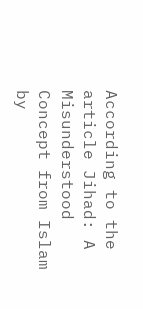According to the article Jihad: A Misunderstood Concept from Islam by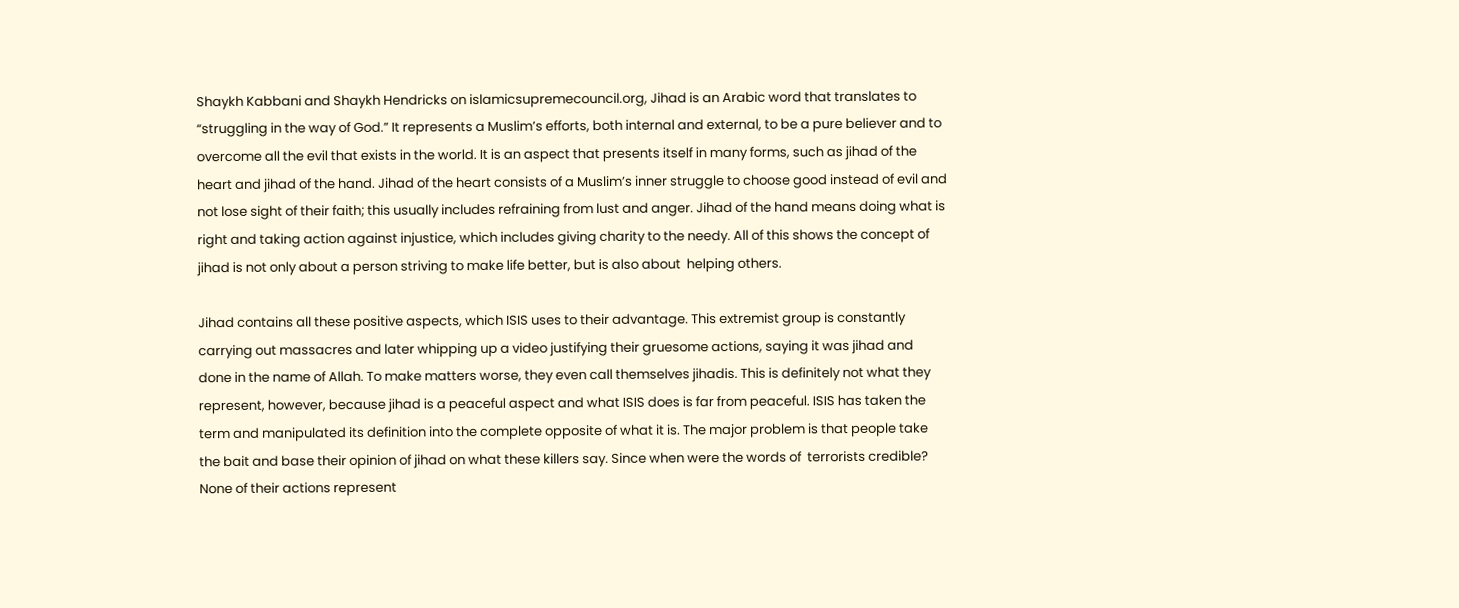Shaykh Kabbani and Shaykh Hendricks on islamicsupremecouncil.org, Jihad is an Arabic word that translates to “struggling in the way of God.” It represents a Muslim’s efforts, both internal and external, to be a pure believer and to overcome all the evil that exists in the world. It is an aspect that presents itself in many forms, such as jihad of the heart and jihad of the hand. Jihad of the heart consists of a Muslim’s inner struggle to choose good instead of evil and not lose sight of their faith; this usually includes refraining from lust and anger. Jihad of the hand means doing what is right and taking action against injustice, which includes giving charity to the needy. All of this shows the concept of jihad is not only about a person striving to make life better, but is also about  helping others.

Jihad contains all these positive aspects, which ISIS uses to their advantage. This extremist group is constantly carrying out massacres and later whipping up a video justifying their gruesome actions, saying it was jihad and done in the name of Allah. To make matters worse, they even call themselves jihadis. This is definitely not what they represent, however, because jihad is a peaceful aspect and what ISIS does is far from peaceful. ISIS has taken the term and manipulated its definition into the complete opposite of what it is. The major problem is that people take the bait and base their opinion of jihad on what these killers say. Since when were the words of  terrorists credible? None of their actions represent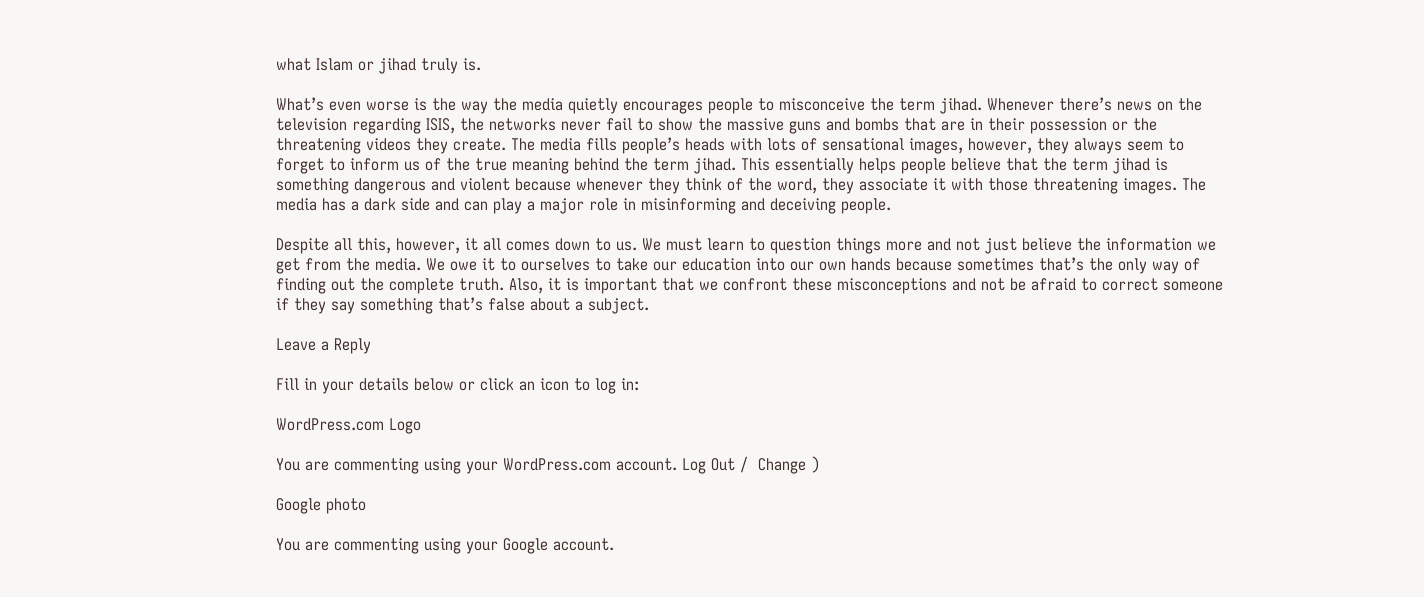what Islam or jihad truly is.

What’s even worse is the way the media quietly encourages people to misconceive the term jihad. Whenever there’s news on the television regarding ISIS, the networks never fail to show the massive guns and bombs that are in their possession or the threatening videos they create. The media fills people’s heads with lots of sensational images, however, they always seem to forget to inform us of the true meaning behind the term jihad. This essentially helps people believe that the term jihad is something dangerous and violent because whenever they think of the word, they associate it with those threatening images. The media has a dark side and can play a major role in misinforming and deceiving people.

Despite all this, however, it all comes down to us. We must learn to question things more and not just believe the information we get from the media. We owe it to ourselves to take our education into our own hands because sometimes that’s the only way of finding out the complete truth. Also, it is important that we confront these misconceptions and not be afraid to correct someone if they say something that’s false about a subject.

Leave a Reply

Fill in your details below or click an icon to log in:

WordPress.com Logo

You are commenting using your WordPress.com account. Log Out /  Change )

Google photo

You are commenting using your Google account.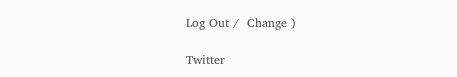Log Out /  Change )

Twitter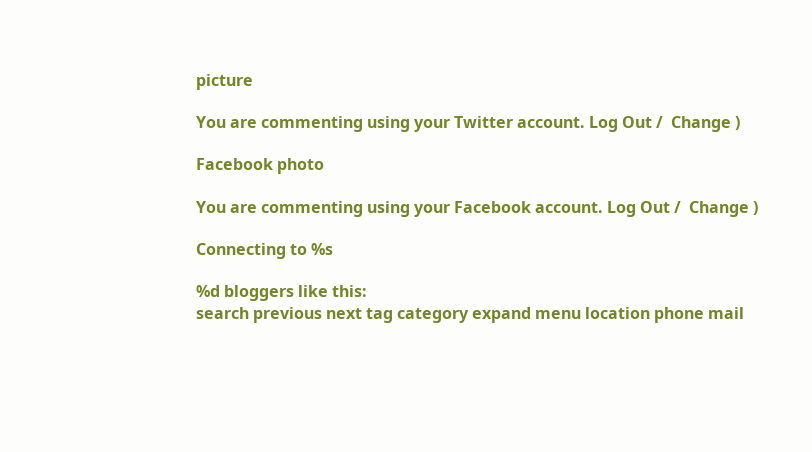picture

You are commenting using your Twitter account. Log Out /  Change )

Facebook photo

You are commenting using your Facebook account. Log Out /  Change )

Connecting to %s

%d bloggers like this:
search previous next tag category expand menu location phone mail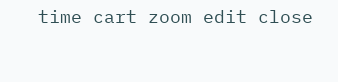time cart zoom edit close